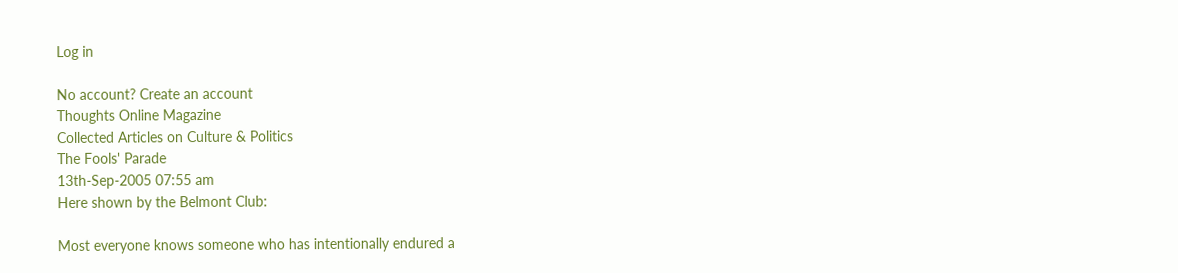Log in

No account? Create an account
Thoughts Online Magazine
Collected Articles on Culture & Politics
The Fools' Parade
13th-Sep-2005 07:55 am
Here shown by the Belmont Club:

Most everyone knows someone who has intentionally endured a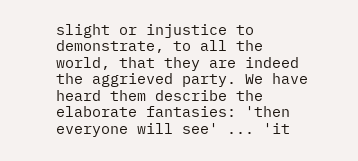slight or injustice to demonstrate, to all the world, that they are indeed the aggrieved party. We have heard them describe the elaborate fantasies: 'then everyone will see' ... 'it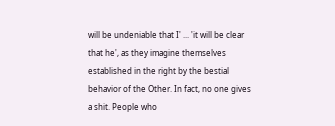will be undeniable that I' ... 'it will be clear that he', as they imagine themselves established in the right by the bestial behavior of the Other. In fact, no one gives a shit. People who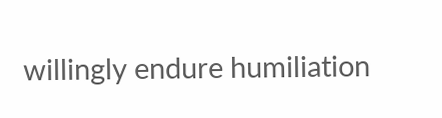willingly endure humiliation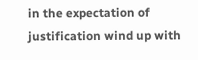in the expectation of justification wind up with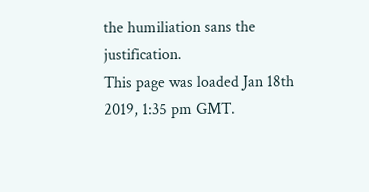the humiliation sans the justification.
This page was loaded Jan 18th 2019, 1:35 pm GMT.